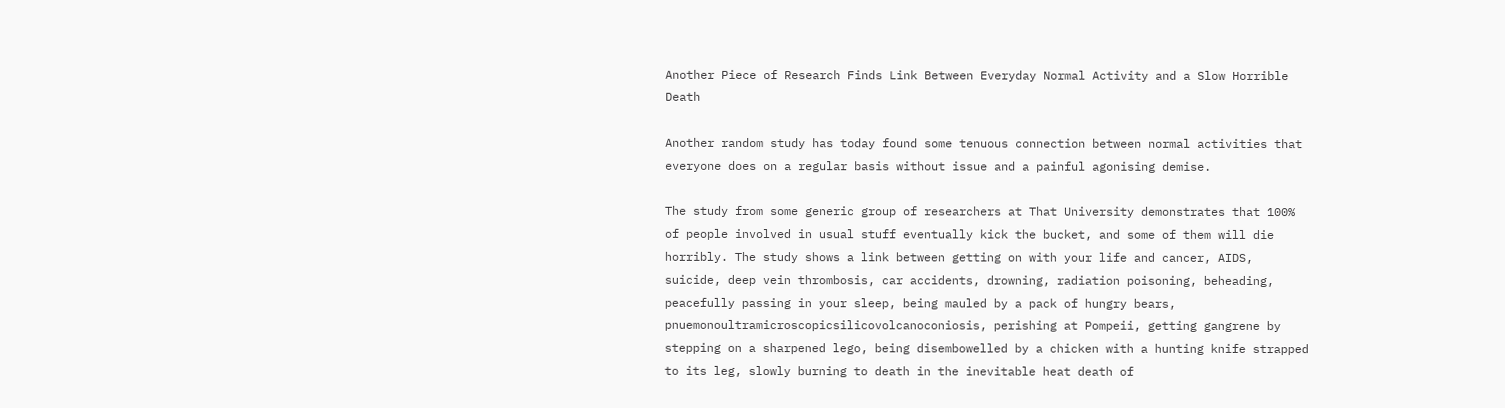Another Piece of Research Finds Link Between Everyday Normal Activity and a Slow Horrible Death

Another random study has today found some tenuous connection between normal activities that everyone does on a regular basis without issue and a painful agonising demise.

The study from some generic group of researchers at That University demonstrates that 100% of people involved in usual stuff eventually kick the bucket, and some of them will die horribly. The study shows a link between getting on with your life and cancer, AIDS, suicide, deep vein thrombosis, car accidents, drowning, radiation poisoning, beheading, peacefully passing in your sleep, being mauled by a pack of hungry bears, pnuemonoultramicroscopicsilicovolcanoconiosis, perishing at Pompeii, getting gangrene by stepping on a sharpened lego, being disembowelled by a chicken with a hunting knife strapped to its leg, slowly burning to death in the inevitable heat death of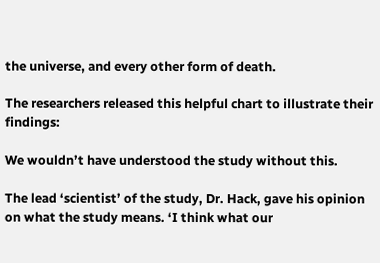the universe, and every other form of death.

The researchers released this helpful chart to illustrate their findings:

We wouldn’t have understood the study without this.

The lead ‘scientist’ of the study, Dr. Hack, gave his opinion on what the study means. ‘I think what our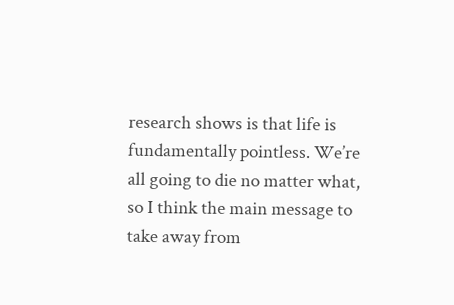research shows is that life is fundamentally pointless. We’re all going to die no matter what, so I think the main message to take away from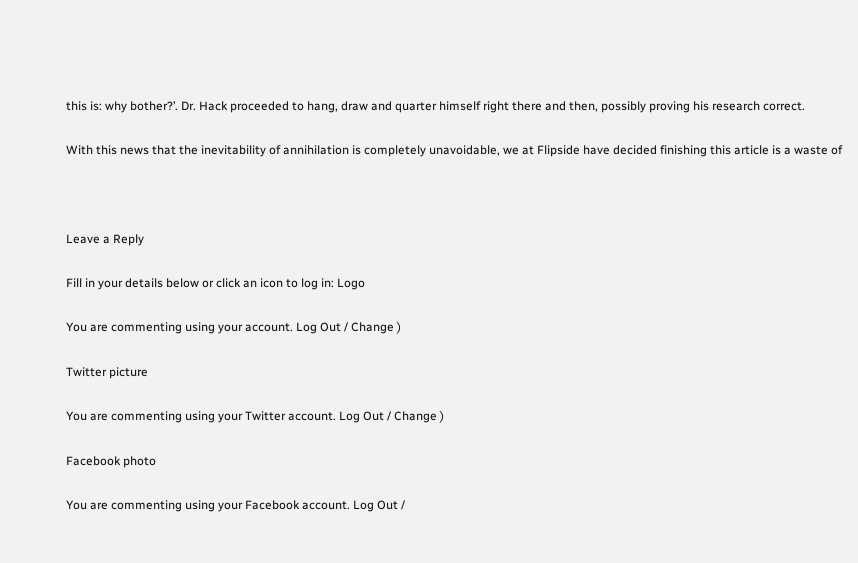this is: why bother?’. Dr. Hack proceeded to hang, draw and quarter himself right there and then, possibly proving his research correct.

With this news that the inevitability of annihilation is completely unavoidable, we at Flipside have decided finishing this article is a waste of



Leave a Reply

Fill in your details below or click an icon to log in: Logo

You are commenting using your account. Log Out / Change )

Twitter picture

You are commenting using your Twitter account. Log Out / Change )

Facebook photo

You are commenting using your Facebook account. Log Out /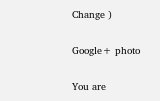Change )

Google+ photo

You are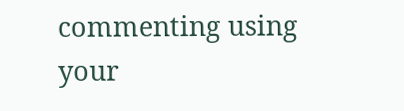commenting using your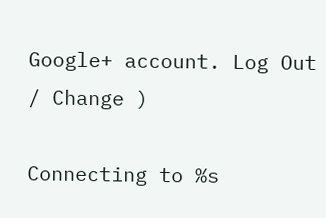Google+ account. Log Out / Change )

Connecting to %s